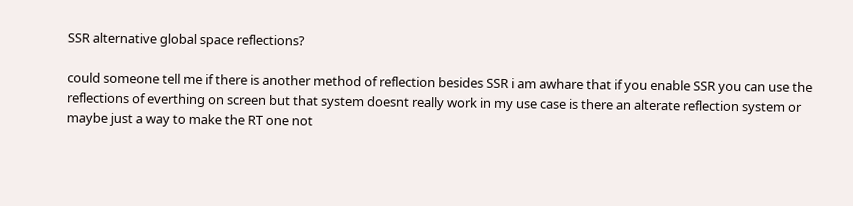SSR alternative global space reflections?

could someone tell me if there is another method of reflection besides SSR i am awhare that if you enable SSR you can use the reflections of everthing on screen but that system doesnt really work in my use case is there an alterate reflection system or maybe just a way to make the RT one not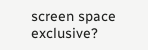screen space exclusive?